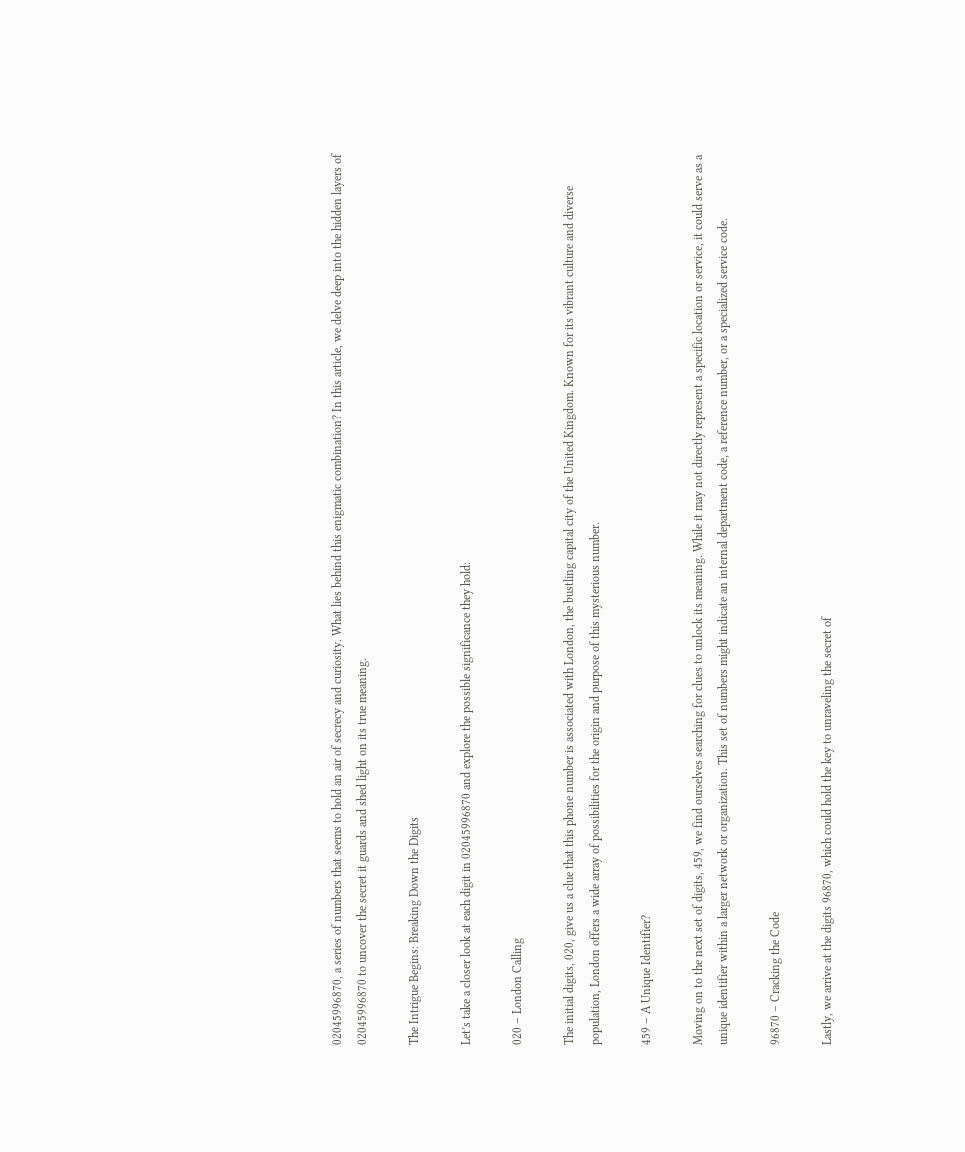02045996870, a series of numbers that seems to hold an air of secrecy and curiosity. What lies behind this enigmatic combination? In this article, we delve deep into the hidden layers of 02045996870 to uncover the secret it guards and shed light on its true meaning.

The Intrigue Begins: Breaking Down the Digits

Let’s take a closer look at each digit in 02045996870 and explore the possible significance they hold:

020 – London Calling

The initial digits, 020, give us a clue that this phone number is associated with London, the bustling capital city of the United Kingdom. Known for its vibrant culture and diverse population, London offers a wide array of possibilities for the origin and purpose of this mysterious number.

459 – A Unique Identifier?

Moving on to the next set of digits, 459, we find ourselves searching for clues to unlock its meaning. While it may not directly represent a specific location or service, it could serve as a unique identifier within a larger network or organization. This set of numbers might indicate an internal department code, a reference number, or a specialized service code.

96870 – Cracking the Code

Lastly, we arrive at the digits 96870, which could hold the key to unraveling the secret of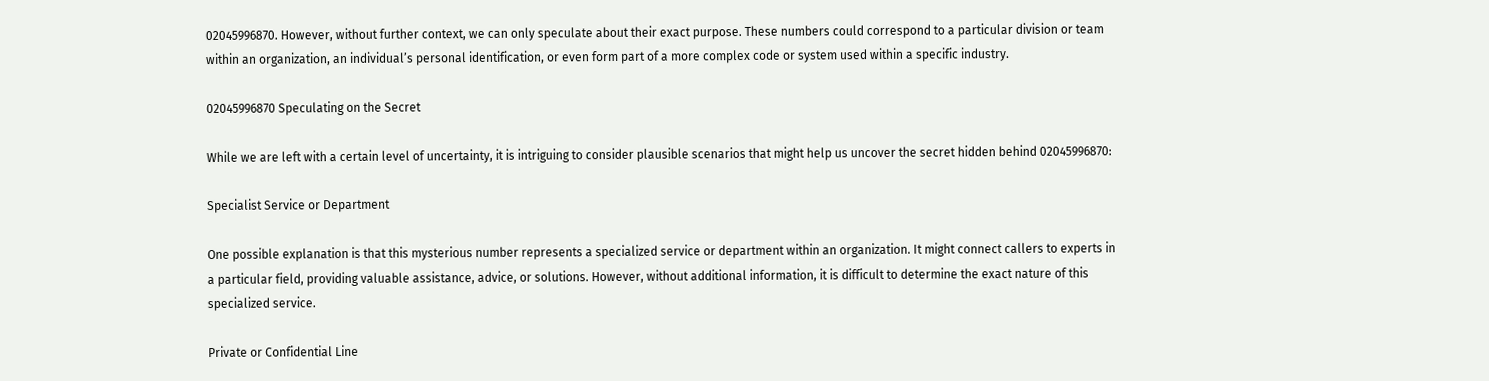02045996870. However, without further context, we can only speculate about their exact purpose. These numbers could correspond to a particular division or team within an organization, an individual’s personal identification, or even form part of a more complex code or system used within a specific industry.

02045996870 Speculating on the Secret

While we are left with a certain level of uncertainty, it is intriguing to consider plausible scenarios that might help us uncover the secret hidden behind 02045996870:

Specialist Service or Department

One possible explanation is that this mysterious number represents a specialized service or department within an organization. It might connect callers to experts in a particular field, providing valuable assistance, advice, or solutions. However, without additional information, it is difficult to determine the exact nature of this specialized service.

Private or Confidential Line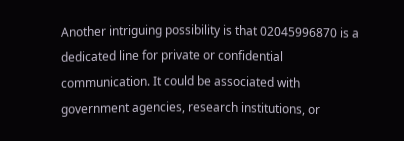Another intriguing possibility is that 02045996870 is a dedicated line for private or confidential communication. It could be associated with government agencies, research institutions, or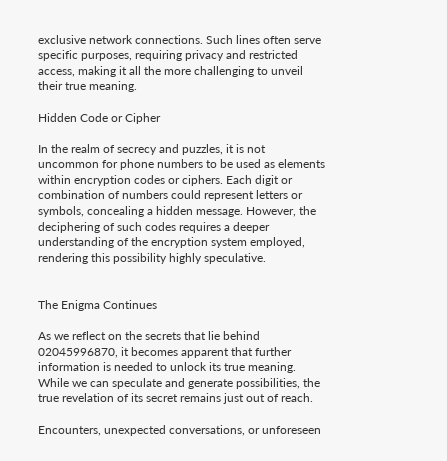exclusive network connections. Such lines often serve specific purposes, requiring privacy and restricted access, making it all the more challenging to unveil their true meaning.

Hidden Code or Cipher

In the realm of secrecy and puzzles, it is not uncommon for phone numbers to be used as elements within encryption codes or ciphers. Each digit or combination of numbers could represent letters or symbols, concealing a hidden message. However, the deciphering of such codes requires a deeper understanding of the encryption system employed, rendering this possibility highly speculative.


The Enigma Continues

As we reflect on the secrets that lie behind 02045996870, it becomes apparent that further information is needed to unlock its true meaning. While we can speculate and generate possibilities, the true revelation of its secret remains just out of reach.

Encounters, unexpected conversations, or unforeseen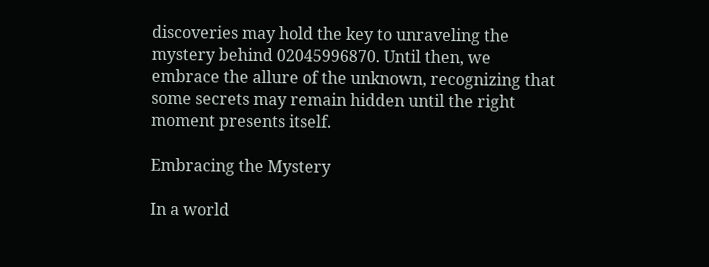discoveries may hold the key to unraveling the mystery behind 02045996870. Until then, we embrace the allure of the unknown, recognizing that some secrets may remain hidden until the right moment presents itself.

Embracing the Mystery

In a world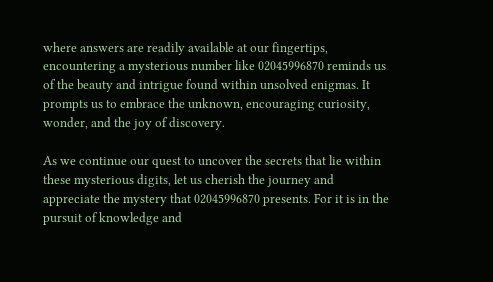where answers are readily available at our fingertips, encountering a mysterious number like 02045996870 reminds us of the beauty and intrigue found within unsolved enigmas. It prompts us to embrace the unknown, encouraging curiosity, wonder, and the joy of discovery.

As we continue our quest to uncover the secrets that lie within these mysterious digits, let us cherish the journey and appreciate the mystery that 02045996870 presents. For it is in the pursuit of knowledge and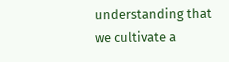understanding that we cultivate a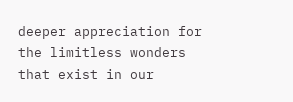deeper appreciation for the limitless wonders that exist in our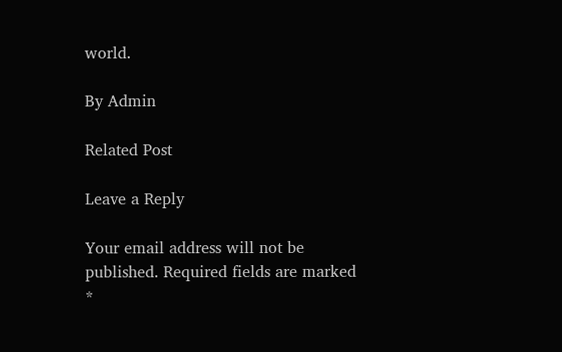world.

By Admin

Related Post

Leave a Reply

Your email address will not be published. Required fields are marked *